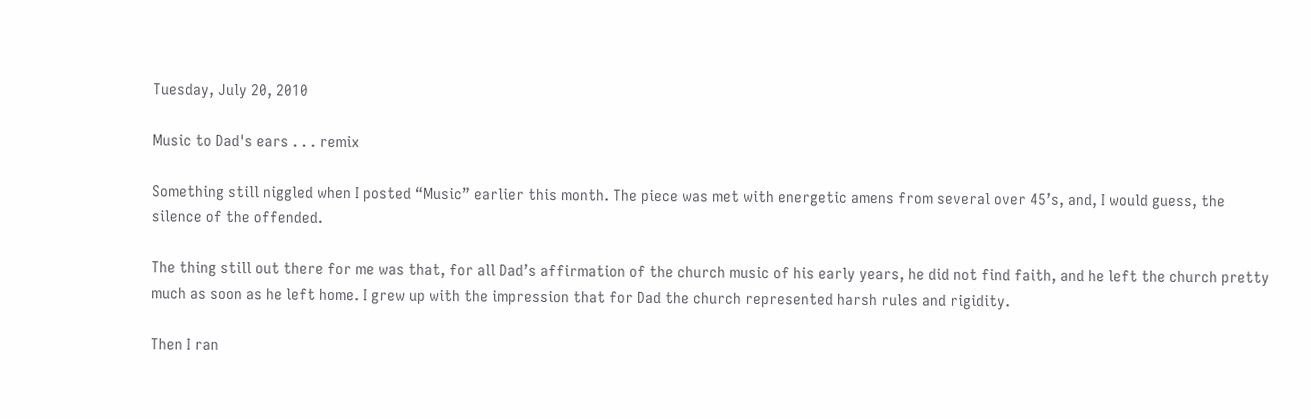Tuesday, July 20, 2010

Music to Dad's ears . . . remix

Something still niggled when I posted “Music” earlier this month. The piece was met with energetic amens from several over 45’s, and, I would guess, the silence of the offended.

The thing still out there for me was that, for all Dad’s affirmation of the church music of his early years, he did not find faith, and he left the church pretty much as soon as he left home. I grew up with the impression that for Dad the church represented harsh rules and rigidity.

Then I ran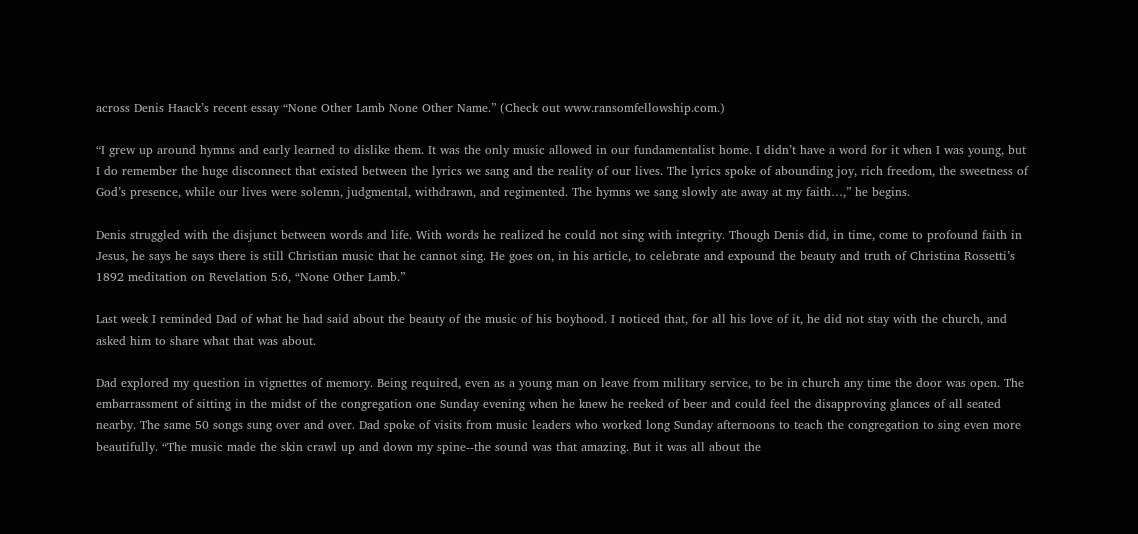across Denis Haack’s recent essay “None Other Lamb None Other Name.” (Check out www.ransomfellowship.com.)

“I grew up around hymns and early learned to dislike them. It was the only music allowed in our fundamentalist home. I didn’t have a word for it when I was young, but I do remember the huge disconnect that existed between the lyrics we sang and the reality of our lives. The lyrics spoke of abounding joy, rich freedom, the sweetness of God’s presence, while our lives were solemn, judgmental, withdrawn, and regimented. The hymns we sang slowly ate away at my faith…,” he begins.

Denis struggled with the disjunct between words and life. With words he realized he could not sing with integrity. Though Denis did, in time, come to profound faith in Jesus, he says he says there is still Christian music that he cannot sing. He goes on, in his article, to celebrate and expound the beauty and truth of Christina Rossetti’s 1892 meditation on Revelation 5:6, “None Other Lamb.”

Last week I reminded Dad of what he had said about the beauty of the music of his boyhood. I noticed that, for all his love of it, he did not stay with the church, and asked him to share what that was about.

Dad explored my question in vignettes of memory. Being required, even as a young man on leave from military service, to be in church any time the door was open. The embarrassment of sitting in the midst of the congregation one Sunday evening when he knew he reeked of beer and could feel the disapproving glances of all seated nearby. The same 50 songs sung over and over. Dad spoke of visits from music leaders who worked long Sunday afternoons to teach the congregation to sing even more beautifully. “The music made the skin crawl up and down my spine--the sound was that amazing. But it was all about the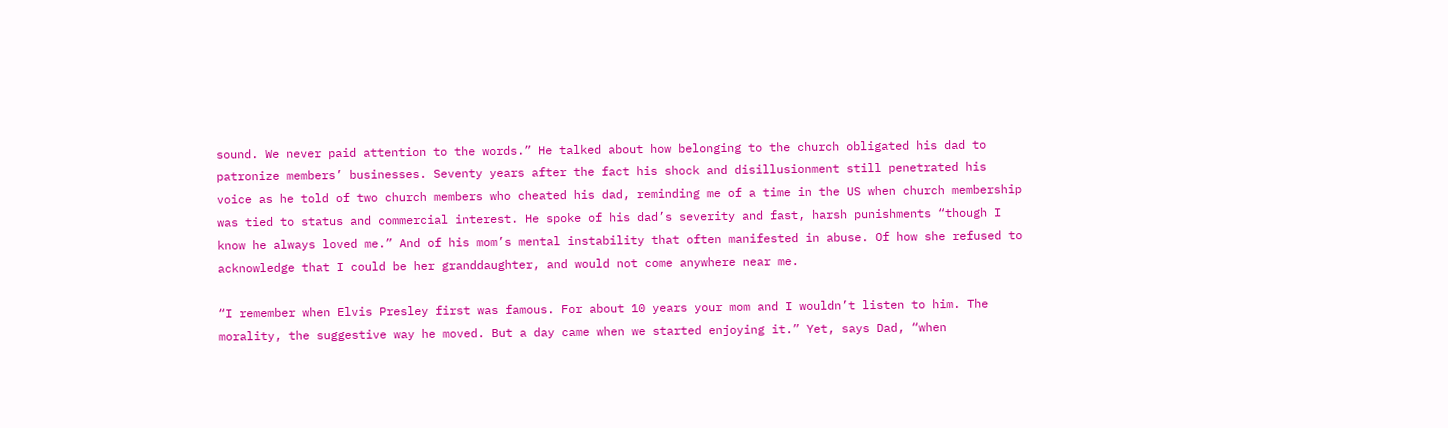sound. We never paid attention to the words.” He talked about how belonging to the church obligated his dad to patronize members’ businesses. Seventy years after the fact his shock and disillusionment still penetrated his voice as he told of two church members who cheated his dad, reminding me of a time in the US when church membership was tied to status and commercial interest. He spoke of his dad’s severity and fast, harsh punishments “though I know he always loved me.” And of his mom’s mental instability that often manifested in abuse. Of how she refused to acknowledge that I could be her granddaughter, and would not come anywhere near me.

“I remember when Elvis Presley first was famous. For about 10 years your mom and I wouldn’t listen to him. The morality, the suggestive way he moved. But a day came when we started enjoying it.” Yet, says Dad, “when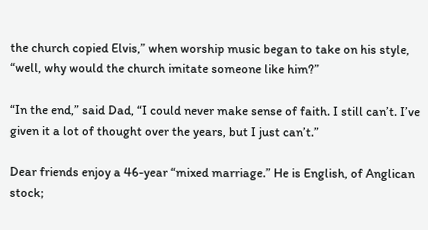the church copied Elvis,” when worship music began to take on his style, “well, why would the church imitate someone like him?”

“In the end,” said Dad, “I could never make sense of faith. I still can’t. I’ve given it a lot of thought over the years, but I just can’t.”

Dear friends enjoy a 46-year “mixed marriage.” He is English, of Anglican stock;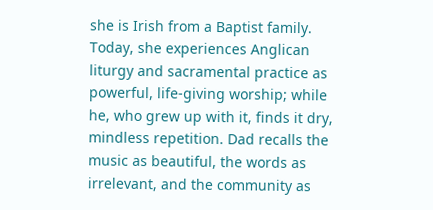she is Irish from a Baptist family. Today, she experiences Anglican liturgy and sacramental practice as powerful, life-giving worship; while he, who grew up with it, finds it dry, mindless repetition. Dad recalls the music as beautiful, the words as irrelevant, and the community as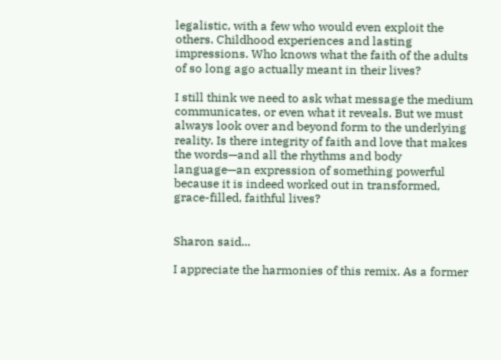legalistic, with a few who would even exploit the others. Childhood experiences and lasting impressions. Who knows what the faith of the adults of so long ago actually meant in their lives?

I still think we need to ask what message the medium communicates, or even what it reveals. But we must always look over and beyond form to the underlying reality. Is there integrity of faith and love that makes the words—and all the rhythms and body language—an expression of something powerful because it is indeed worked out in transformed, grace-filled, faithful lives?


Sharon said...

I appreciate the harmonies of this remix. As a former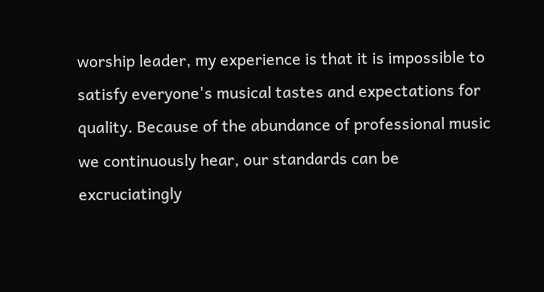worship leader, my experience is that it is impossible to satisfy everyone's musical tastes and expectations for quality. Because of the abundance of professional music we continuously hear, our standards can be excruciatingly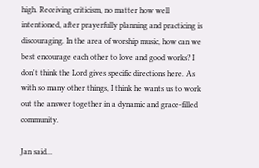high. Receiving criticism, no matter how well intentioned, after prayerfully planning and practicing is discouraging. In the area of worship music, how can we best encourage each other to love and good works? I don't think the Lord gives specific directions here. As with so many other things, I think he wants us to work out the answer together in a dynamic and grace-filled community.

Jan said...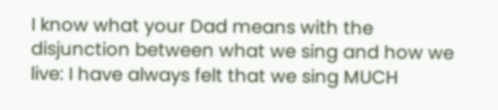I know what your Dad means with the disjunction between what we sing and how we live: I have always felt that we sing MUCH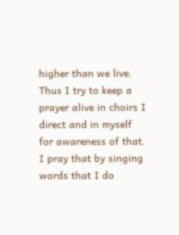higher than we live. Thus I try to keep a prayer alive in choirs I direct and in myself for awareness of that. I pray that by singing words that I do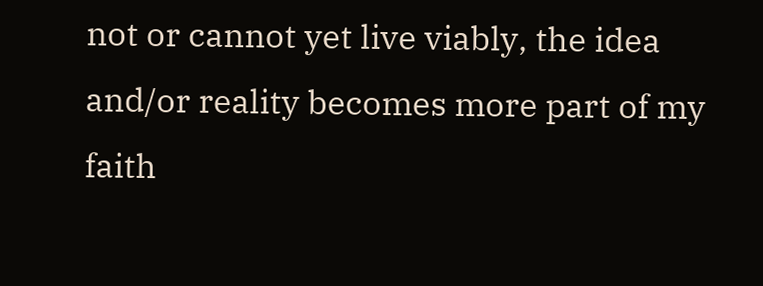not or cannot yet live viably, the idea and/or reality becomes more part of my faith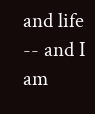and life -- and I am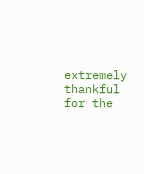extremely thankful for the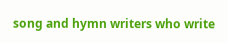song and hymn writers who write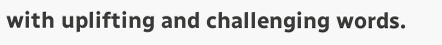with uplifting and challenging words.